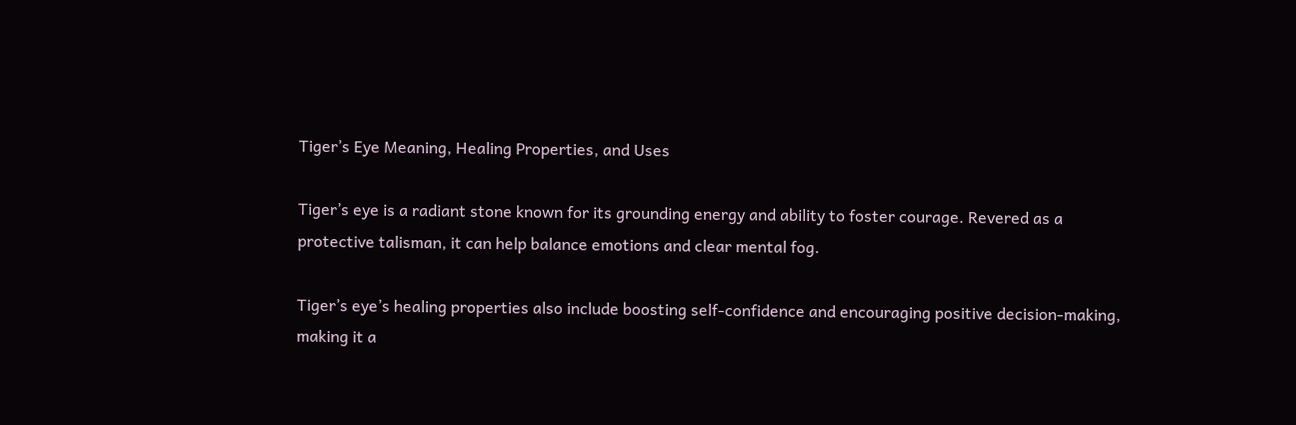Tiger’s Eye Meaning, Healing Properties, and Uses

Tiger’s eye is a radiant stone known for its grounding energy and ability to foster courage. Revered as a protective talisman, it can help balance emotions and clear mental fog.

Tiger’s eye’s healing properties also include boosting self-confidence and encouraging positive decision-making, making it a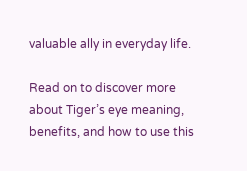valuable ally in everyday life.

Read on to discover more about Tiger’s eye meaning, benefits, and how to use this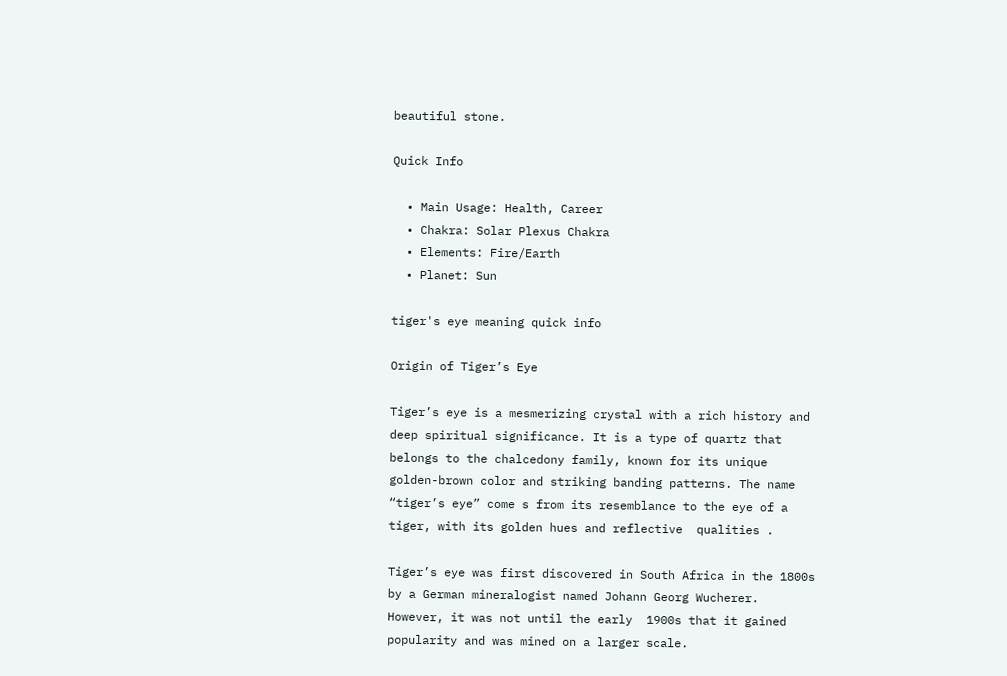beautiful stone.

Quick Info

  • Main Usage: Health, Career
  • Chakra: Solar Plexus Chakra
  • Elements: Fire/Earth
  • Planet: Sun

tiger's eye meaning quick info

Origin of Tiger’s Eye

Tiger’s eye is a mesmerizing crystal with a rich history and deep spiritual significance. It is a type of quartz that belongs to the chalcedony family, known for its unique golden-brown color and striking banding patterns. The name “tiger’s eye” come s from its resemblance to the eye of a tiger, with its golden hues and reflective  qualities .

Tiger’s eye was first discovered in South Africa in the 1800s by a German mineralogist named Johann Georg Wucherer. However, it was not until the early  1900s that it gained popularity and was mined on a larger scale.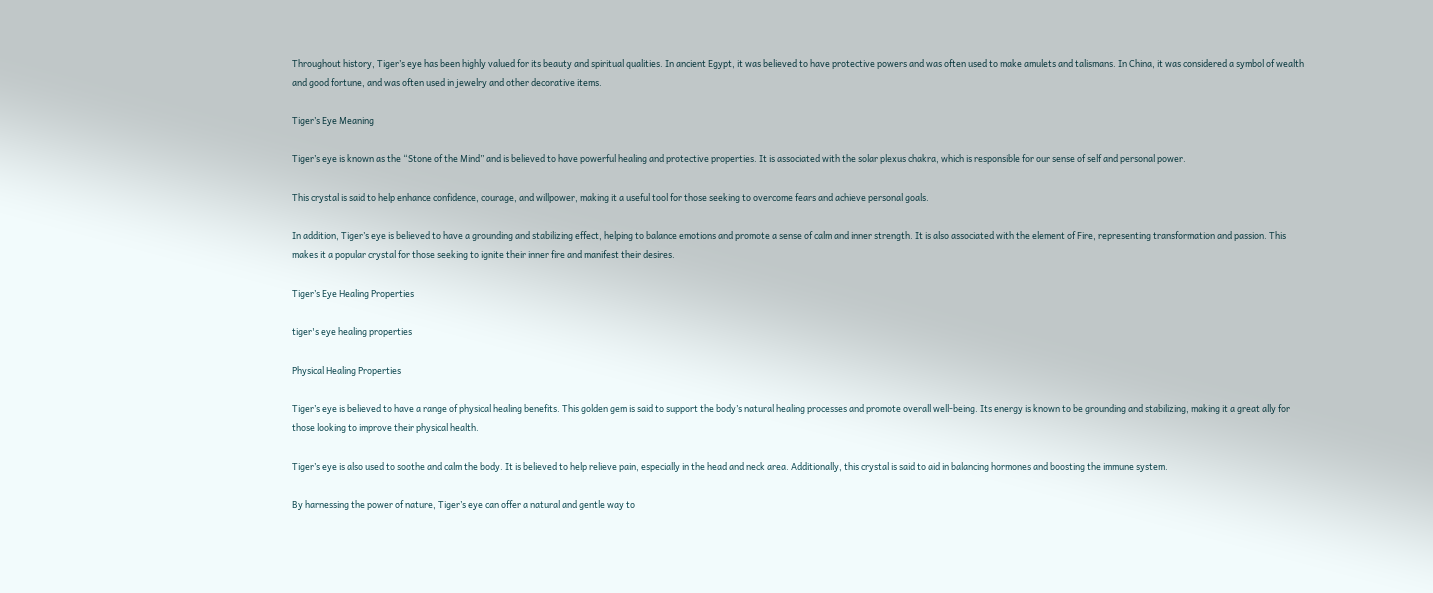Throughout history, Tiger’s eye has been highly valued for its beauty and spiritual qualities. In ancient Egypt, it was believed to have protective powers and was often used to make amulets and talismans. In China, it was considered a symbol of wealth and good fortune, and was often used in jewelry and other decorative items.

Tiger’s Eye Meaning

Tiger’s eye is known as the “Stone of the Mind” and is believed to have powerful healing and protective properties. It is associated with the solar plexus chakra, which is responsible for our sense of self and personal power.

This crystal is said to help enhance confidence, courage, and willpower, making it a useful tool for those seeking to overcome fears and achieve personal goals.

In addition, Tiger’s eye is believed to have a grounding and stabilizing effect, helping to balance emotions and promote a sense of calm and inner strength. It is also associated with the element of Fire, representing transformation and passion. This makes it a popular crystal for those seeking to ignite their inner fire and manifest their desires.

Tiger’s Eye Healing Properties

tiger's eye healing properties

Physical Healing Properties

Tiger’s eye is believed to have a range of physical healing benefits. This golden gem is said to support the body’s natural healing processes and promote overall well-being. Its energy is known to be grounding and stabilizing, making it a great ally for those looking to improve their physical health.

Tiger’s eye is also used to soothe and calm the body. It is believed to help relieve pain, especially in the head and neck area. Additionally, this crystal is said to aid in balancing hormones and boosting the immune system.

By harnessing the power of nature, Tiger’s eye can offer a natural and gentle way to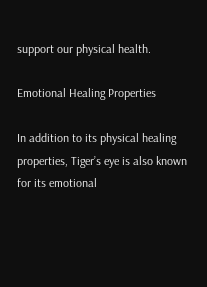support our physical health.

Emotional Healing Properties

In addition to its physical healing properties, Tiger’s eye is also known for its emotional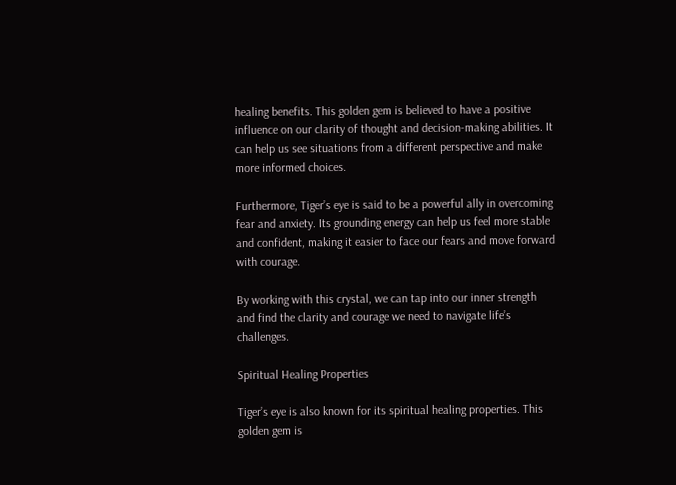healing benefits. This golden gem is believed to have a positive influence on our clarity of thought and decision-making abilities. It can help us see situations from a different perspective and make more informed choices.

Furthermore, Tiger’s eye is said to be a powerful ally in overcoming fear and anxiety. Its grounding energy can help us feel more stable and confident, making it easier to face our fears and move forward with courage.

By working with this crystal, we can tap into our inner strength and find the clarity and courage we need to navigate life’s challenges.

Spiritual Healing Properties

Tiger’s eye is also known for its spiritual healing properties. This golden gem is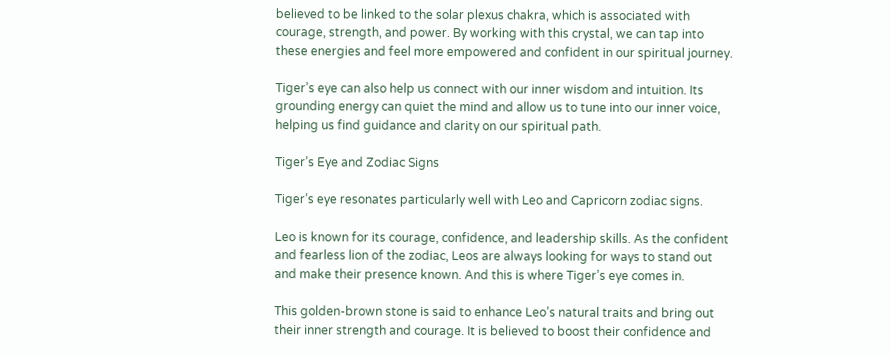believed to be linked to the solar plexus chakra, which is associated with courage, strength, and power. By working with this crystal, we can tap into these energies and feel more empowered and confident in our spiritual journey.

Tiger’s eye can also help us connect with our inner wisdom and intuition. Its grounding energy can quiet the mind and allow us to tune into our inner voice, helping us find guidance and clarity on our spiritual path.

Tiger’s Eye and Zodiac Signs

Tiger’s eye resonates particularly well with Leo and Capricorn zodiac signs.

Leo is known for its courage, confidence, and leadership skills. As the confident and fearless lion of the zodiac, Leos are always looking for ways to stand out and make their presence known. And this is where Tiger’s eye comes in.

This golden-brown stone is said to enhance Leo’s natural traits and bring out their inner strength and courage. It is believed to boost their confidence and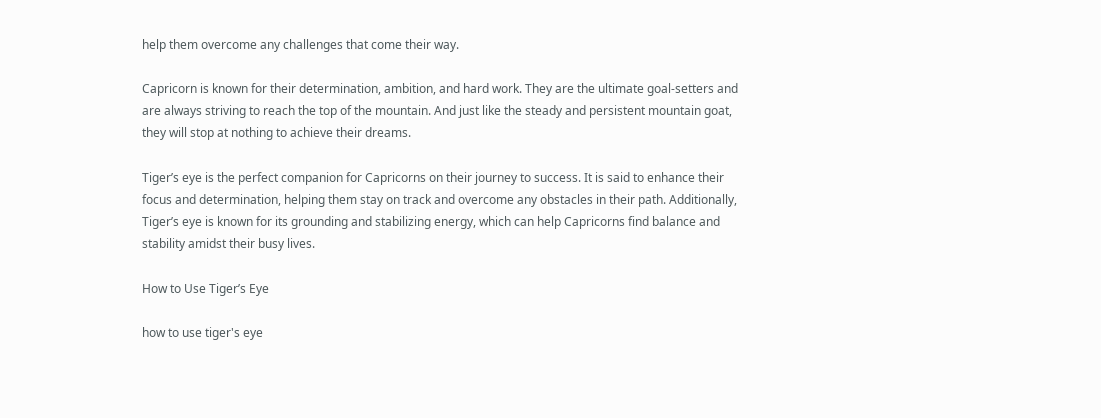help them overcome any challenges that come their way.

Capricorn is known for their determination, ambition, and hard work. They are the ultimate goal-setters and are always striving to reach the top of the mountain. And just like the steady and persistent mountain goat, they will stop at nothing to achieve their dreams.

Tiger’s eye is the perfect companion for Capricorns on their journey to success. It is said to enhance their focus and determination, helping them stay on track and overcome any obstacles in their path. Additionally, Tiger’s eye is known for its grounding and stabilizing energy, which can help Capricorns find balance and stability amidst their busy lives.

How to Use Tiger’s Eye

how to use tiger's eye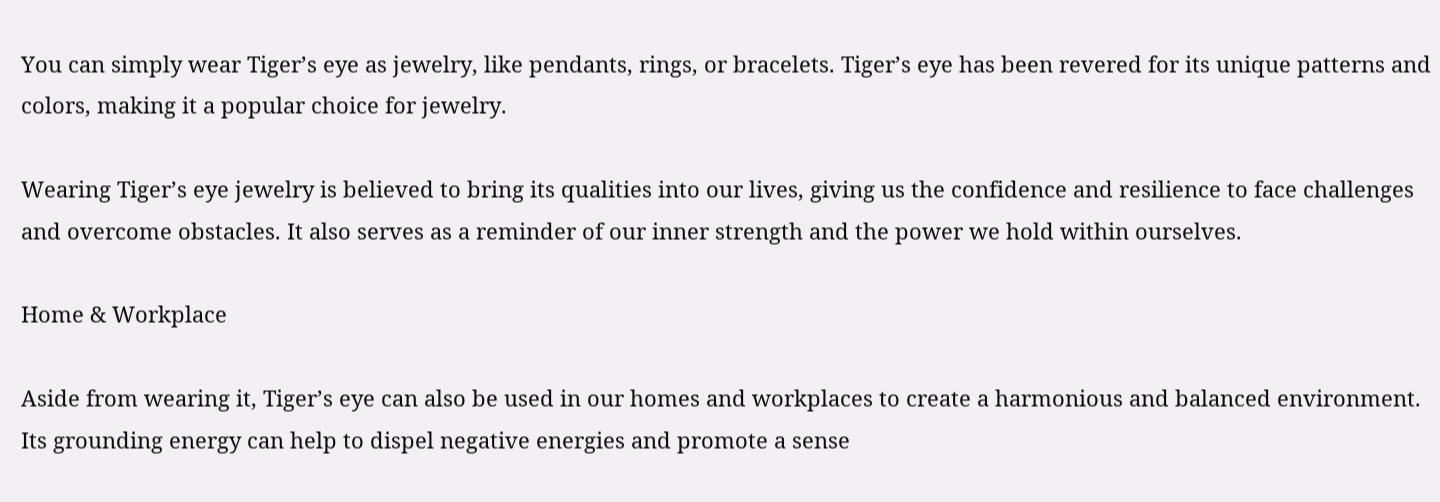You can simply wear Tiger’s eye as jewelry, like pendants, rings, or bracelets. Tiger’s eye has been revered for its unique patterns and colors, making it a popular choice for jewelry.

Wearing Tiger’s eye jewelry is believed to bring its qualities into our lives, giving us the confidence and resilience to face challenges and overcome obstacles. It also serves as a reminder of our inner strength and the power we hold within ourselves.

Home & Workplace

Aside from wearing it, Tiger’s eye can also be used in our homes and workplaces to create a harmonious and balanced environment. Its grounding energy can help to dispel negative energies and promote a sense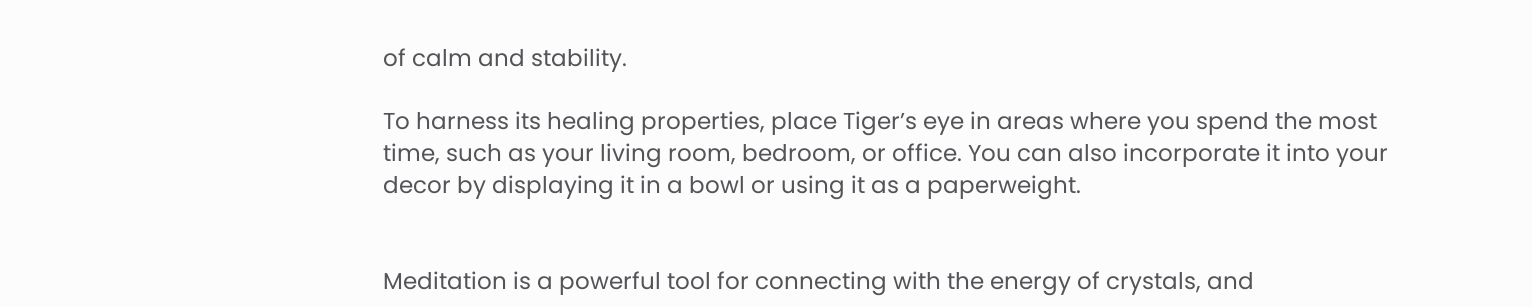of calm and stability.

To harness its healing properties, place Tiger’s eye in areas where you spend the most time, such as your living room, bedroom, or office. You can also incorporate it into your decor by displaying it in a bowl or using it as a paperweight.


Meditation is a powerful tool for connecting with the energy of crystals, and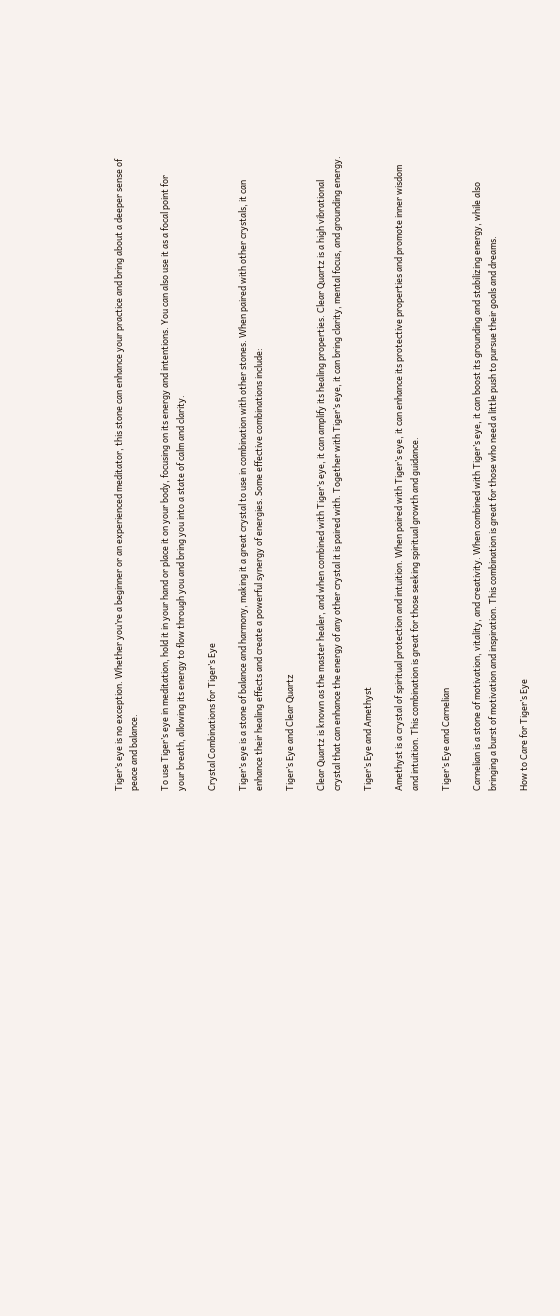Tiger’s eye is no exception. Whether you’re a beginner or an experienced meditator, this stone can enhance your practice and bring about a deeper sense of peace and balance.

To use Tiger’s eye in meditation, hold it in your hand or place it on your body, focusing on its energy and intentions. You can also use it as a focal point for your breath, allowing its energy to flow through you and bring you into a state of calm and clarity.

Crystal Combinations for Tiger’s Eye

Tiger’s eye is a stone of balance and harmony, making it a great crystal to use in combination with other stones. When paired with other crystals, it can enhance their healing effects and create a powerful synergy of energies. Some effective combinations include:

Tiger’s Eye and Clear Quartz

Clear Quartz is known as the master healer, and when combined with Tiger’s eye, it can amplify its healing properties. Clear Quartz is a high vibrational crystal that can enhance the energy of any other crystal it is paired with. Together with Tiger’s eye, it can bring clarity, mental focus, and grounding energy.

Tiger’s Eye and Amethyst

Amethyst is a crystal of spiritual protection and intuition. When paired with Tiger’s eye, it can enhance its protective properties and promote inner wisdom and intuition. This combination is great for those seeking spiritual growth and guidance.

Tiger’s Eye and Carnelian

Carnelian is a stone of motivation, vitality, and creativity. When combined with Tiger’s eye, it can boost its grounding and stabilizing energy, while also bringing a burst of motivation and inspiration. This combination is great for those who need a little push to pursue their goals and dreams.

How to Care for Tiger’s Eye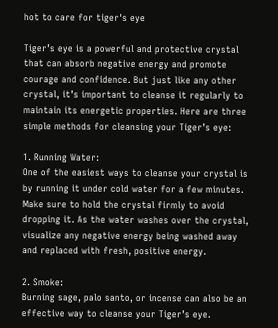hot to care for tiger's eye

Tiger’s eye is a powerful and protective crystal that can absorb negative energy and promote courage and confidence. But just like any other crystal, it’s important to cleanse it regularly to maintain its energetic properties. Here are three simple methods for cleansing your Tiger’s eye:

1. Running Water:
One of the easiest ways to cleanse your crystal is by running it under cold water for a few minutes. Make sure to hold the crystal firmly to avoid dropping it. As the water washes over the crystal, visualize any negative energy being washed away and replaced with fresh, positive energy.

2. Smoke:
Burning sage, palo santo, or incense can also be an effective way to cleanse your Tiger’s eye.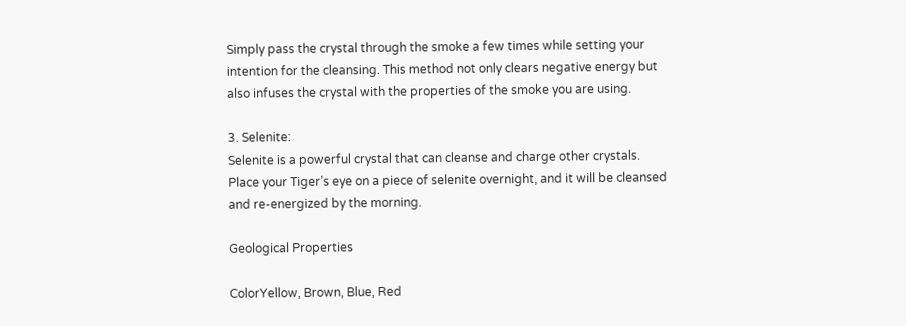Simply pass the crystal through the smoke a few times while setting your intention for the cleansing. This method not only clears negative energy but also infuses the crystal with the properties of the smoke you are using.

3. Selenite:
Selenite is a powerful crystal that can cleanse and charge other crystals. Place your Tiger’s eye on a piece of selenite overnight, and it will be cleansed and re-energized by the morning.

Geological Properties

ColorYellow, Brown, Blue, Red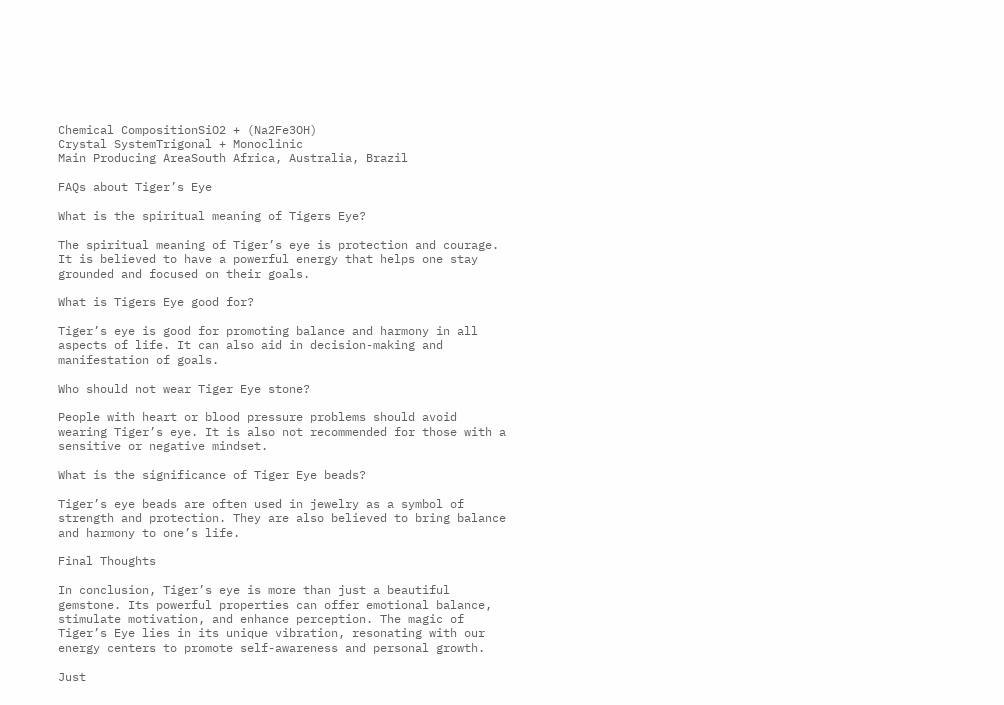Chemical CompositionSiO2 + (Na2Fe3OH)
Crystal SystemTrigonal + Monoclinic
Main Producing AreaSouth Africa, Australia, Brazil

FAQs about Tiger’s Eye

What is the spiritual meaning of Tigers Eye?

The spiritual meaning of Tiger’s eye is protection and courage. It is believed to have a powerful energy that helps one stay grounded and focused on their goals.

What is Tigers Eye good for?

Tiger’s eye is good for promoting balance and harmony in all aspects of life. It can also aid in decision-making and manifestation of goals.

Who should not wear Tiger Eye stone?

People with heart or blood pressure problems should avoid wearing Tiger’s eye. It is also not recommended for those with a sensitive or negative mindset.

What is the significance of Tiger Eye beads?

Tiger’s eye beads are often used in jewelry as a symbol of strength and protection. They are also believed to bring balance and harmony to one’s life.

Final Thoughts

In conclusion, Tiger’s eye is more than just a beautiful gemstone. Its powerful properties can offer emotional balance, stimulate motivation, and enhance perception. The magic of Tiger’s Eye lies in its unique vibration, resonating with our energy centers to promote self-awareness and personal growth.

Just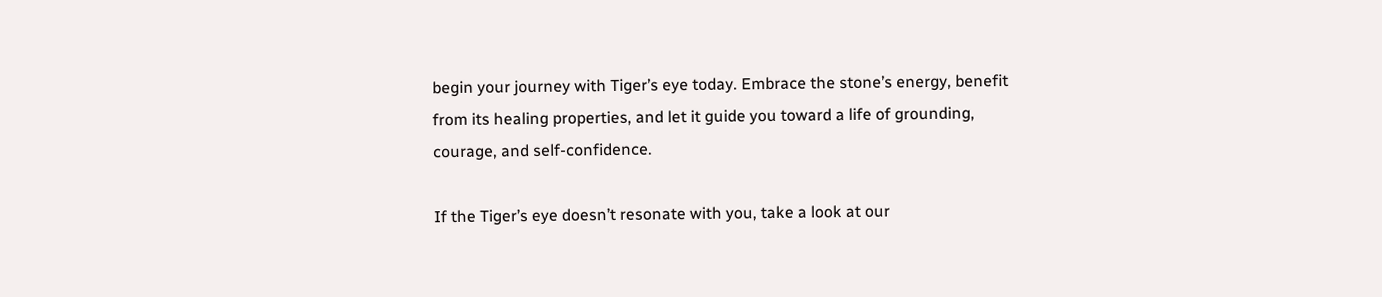begin your journey with Tiger’s eye today. Embrace the stone’s energy, benefit from its healing properties, and let it guide you toward a life of grounding, courage, and self-confidence.

If the Tiger’s eye doesn’t resonate with you, take a look at our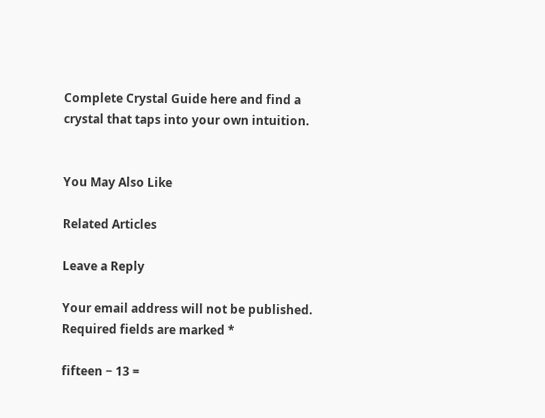Complete Crystal Guide here and find a crystal that taps into your own intuition.


You May Also Like

Related Articles

Leave a Reply

Your email address will not be published. Required fields are marked *

fifteen − 13 =